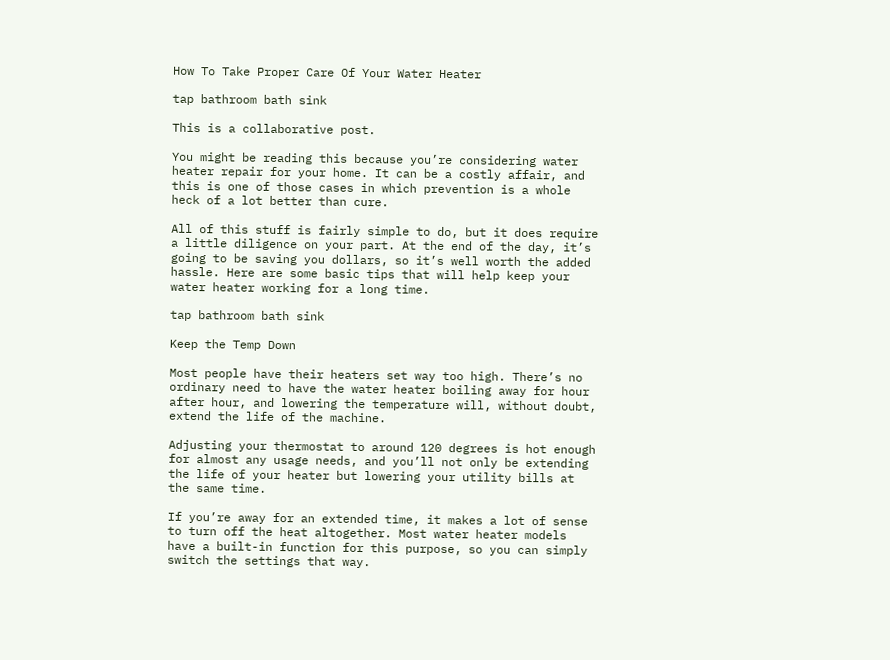How To Take Proper Care Of Your Water Heater

tap bathroom bath sink

This is a collaborative post.

You might be reading this because you’re considering water heater repair for your home. It can be a costly affair, and this is one of those cases in which prevention is a whole heck of a lot better than cure.

All of this stuff is fairly simple to do, but it does require a little diligence on your part. At the end of the day, it’s going to be saving you dollars, so it’s well worth the added hassle. Here are some basic tips that will help keep your water heater working for a long time.

tap bathroom bath sink

Keep the Temp Down

Most people have their heaters set way too high. There’s no ordinary need to have the water heater boiling away for hour after hour, and lowering the temperature will, without doubt, extend the life of the machine.

Adjusting your thermostat to around 120 degrees is hot enough for almost any usage needs, and you’ll not only be extending the life of your heater but lowering your utility bills at the same time.

If you’re away for an extended time, it makes a lot of sense to turn off the heat altogether. Most water heater models have a built-in function for this purpose, so you can simply switch the settings that way.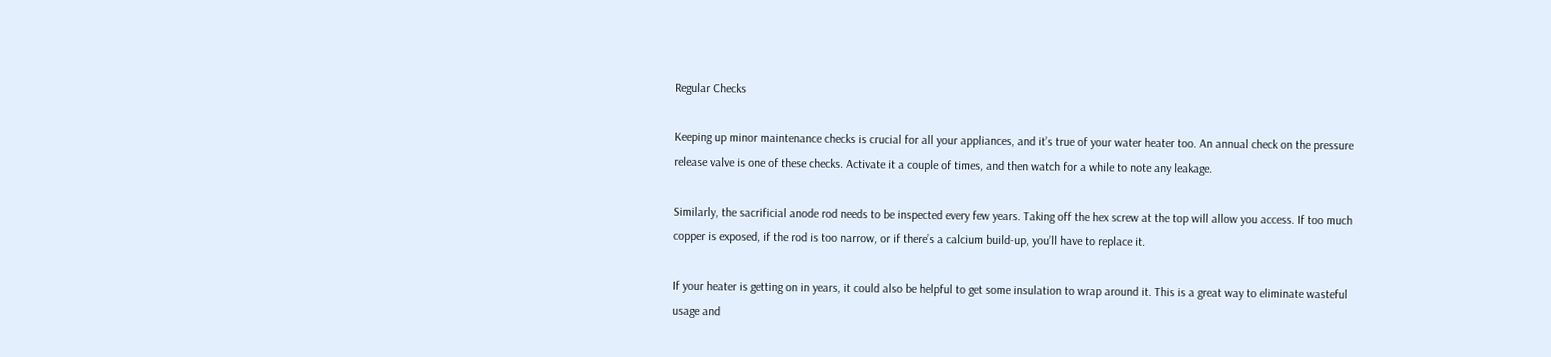Regular Checks

Keeping up minor maintenance checks is crucial for all your appliances, and it’s true of your water heater too. An annual check on the pressure release valve is one of these checks. Activate it a couple of times, and then watch for a while to note any leakage.

Similarly, the sacrificial anode rod needs to be inspected every few years. Taking off the hex screw at the top will allow you access. If too much copper is exposed, if the rod is too narrow, or if there’s a calcium build-up, you’ll have to replace it.

If your heater is getting on in years, it could also be helpful to get some insulation to wrap around it. This is a great way to eliminate wasteful usage and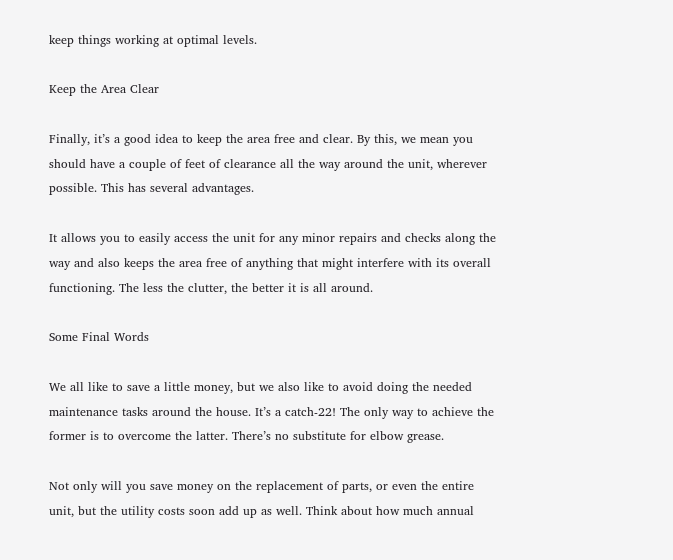keep things working at optimal levels.

Keep the Area Clear

Finally, it’s a good idea to keep the area free and clear. By this, we mean you should have a couple of feet of clearance all the way around the unit, wherever possible. This has several advantages.

It allows you to easily access the unit for any minor repairs and checks along the way and also keeps the area free of anything that might interfere with its overall functioning. The less the clutter, the better it is all around.

Some Final Words

We all like to save a little money, but we also like to avoid doing the needed maintenance tasks around the house. It’s a catch-22! The only way to achieve the former is to overcome the latter. There’s no substitute for elbow grease.

Not only will you save money on the replacement of parts, or even the entire unit, but the utility costs soon add up as well. Think about how much annual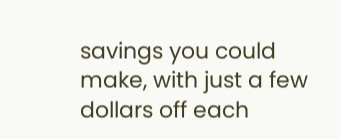savings you could make, with just a few dollars off each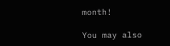month!

You may also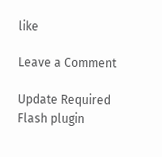like

Leave a Comment

Update Required Flash plugin